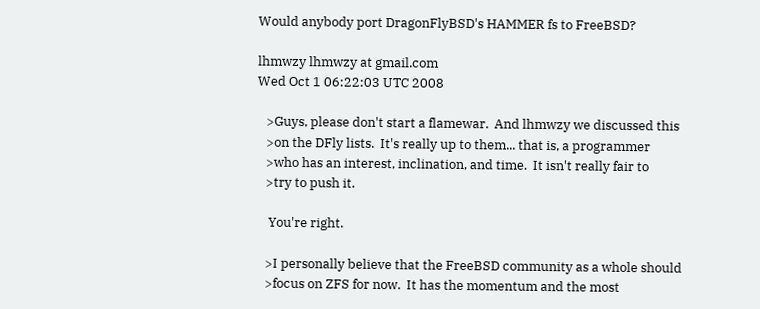Would anybody port DragonFlyBSD's HAMMER fs to FreeBSD?

lhmwzy lhmwzy at gmail.com
Wed Oct 1 06:22:03 UTC 2008

   >Guys, please don't start a flamewar.  And lhmwzy we discussed this
   >on the DFly lists.  It's really up to them... that is, a programmer
   >who has an interest, inclination, and time.  It isn't really fair to
   >try to push it.

    You're right.

   >I personally believe that the FreeBSD community as a whole should
   >focus on ZFS for now.  It has the momentum and the most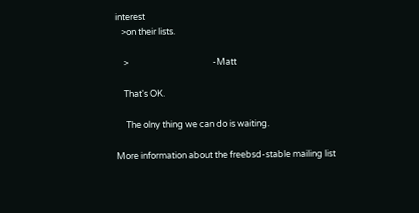interest
   >on their lists.

    >                                          -Matt

    That's OK.

     The olny thing we can do is waiting.

More information about the freebsd-stable mailing list